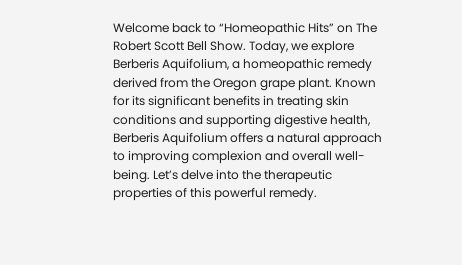Welcome back to “Homeopathic Hits” on The Robert Scott Bell Show. Today, we explore Berberis Aquifolium, a homeopathic remedy derived from the Oregon grape plant. Known for its significant benefits in treating skin conditions and supporting digestive health, Berberis Aquifolium offers a natural approach to improving complexion and overall well-being. Let’s delve into the therapeutic properties of this powerful remedy.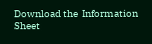Download the  Information Sheet